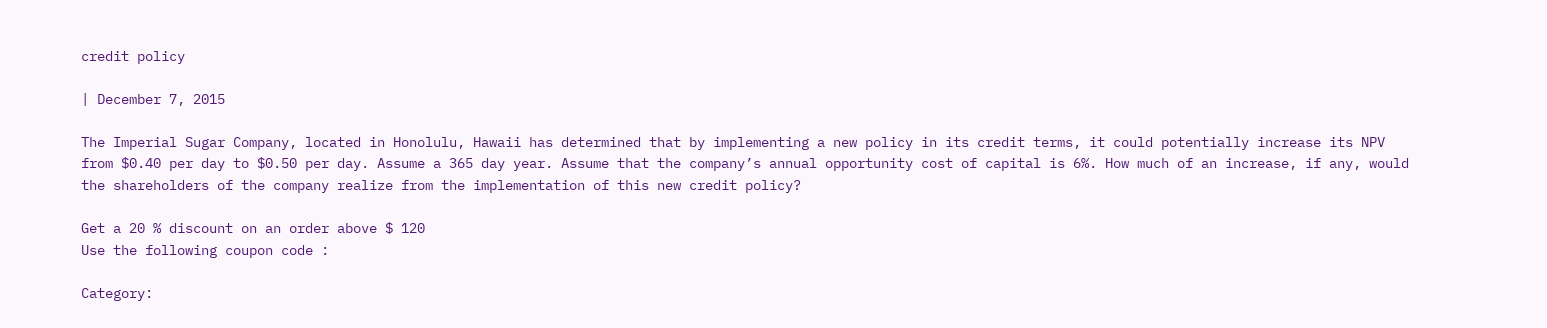credit policy

| December 7, 2015

The Imperial Sugar Company, located in Honolulu, Hawaii has determined that by implementing a new policy in its credit terms, it could potentially increase its NPV from $0.40 per day to $0.50 per day. Assume a 365 day year. Assume that the company’s annual opportunity cost of capital is 6%. How much of an increase, if any, would the shareholders of the company realize from the implementation of this new credit policy?

Get a 20 % discount on an order above $ 120
Use the following coupon code :

Category: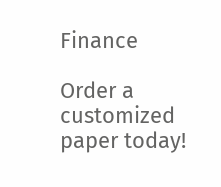Finance

Order a customized paper today!